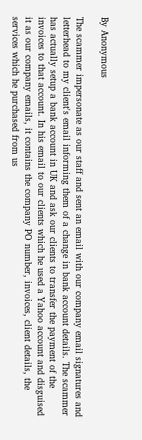By Anonymous

The scammer impersonate as our staff and sent an email with our company email signatures and letterhead to my client's email informing them of a change in bank account details. The scammer has actually setup a bank account in UK and ask our clients to transfer the payment of the invoices to that account. In his email to our clients which he used a Yahoo account and disguised it as our company emails, it contains the company PO number, invoices, client details, the services which he purchased from us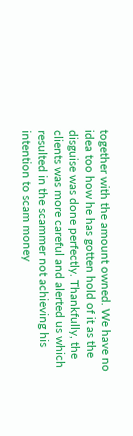together with the amount owned. We have no idea too how he has gotten hold of it as the disguise was done perfectly. Thankfully, the clients was more careful and alerted us which resulted in the scammer not achieving his intention to scam money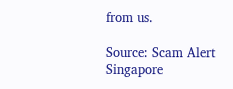from us.

Source: Scam Alert Singapore